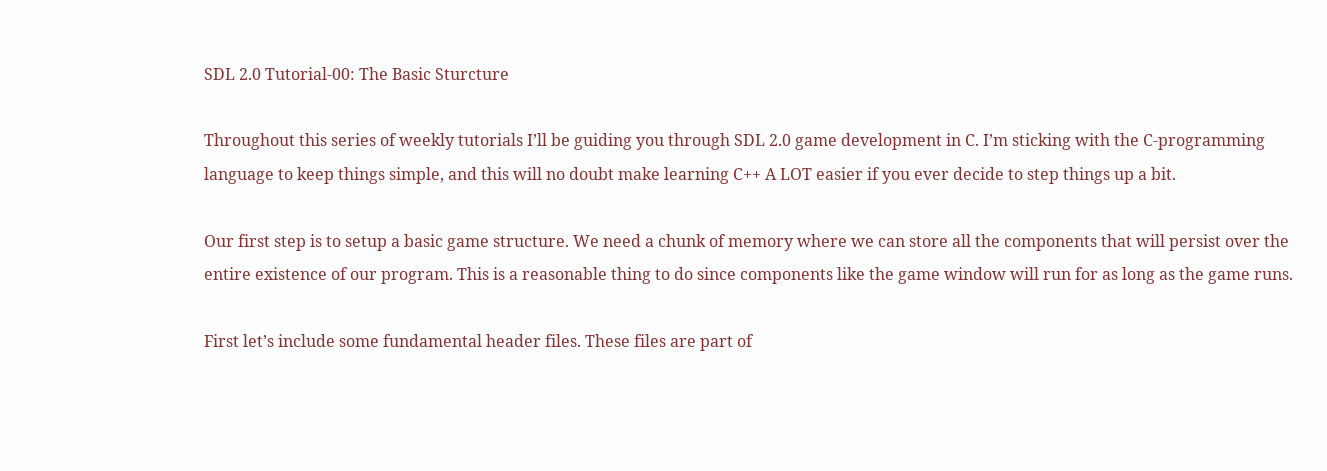SDL 2.0 Tutorial-00: The Basic Sturcture

Throughout this series of weekly tutorials I’ll be guiding you through SDL 2.0 game development in C. I’m sticking with the C-programming language to keep things simple, and this will no doubt make learning C++ A LOT easier if you ever decide to step things up a bit.

Our first step is to setup a basic game structure. We need a chunk of memory where we can store all the components that will persist over the entire existence of our program. This is a reasonable thing to do since components like the game window will run for as long as the game runs.

First let’s include some fundamental header files. These files are part of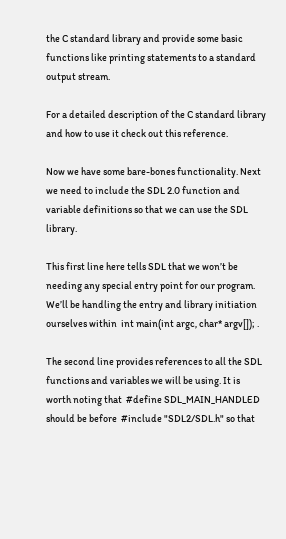the C standard library and provide some basic functions like printing statements to a standard output stream.

For a detailed description of the C standard library and how to use it check out this reference.

Now we have some bare-bones functionality. Next we need to include the SDL 2.0 function and variable definitions so that we can use the SDL library.

This first line here tells SDL that we won’t be needing any special entry point for our program. We’ll be handling the entry and library initiation ourselves within  int main(int argc, char* argv[]); .

The second line provides references to all the SDL functions and variables we will be using. It is worth noting that  #define SDL_MAIN_HANDLED should be before  #include "SDL2/SDL.h" so that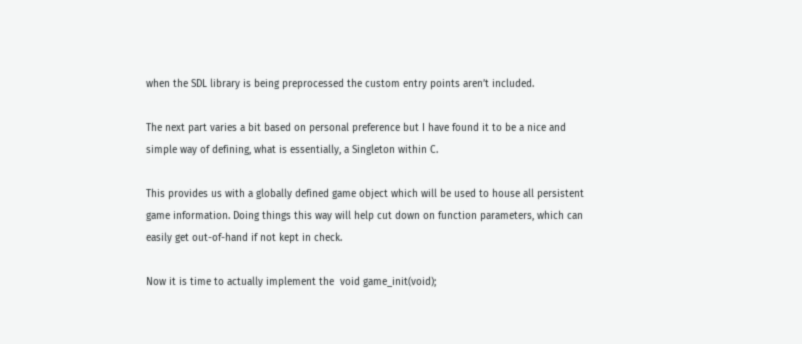when the SDL library is being preprocessed the custom entry points aren’t included.

The next part varies a bit based on personal preference but I have found it to be a nice and simple way of defining, what is essentially, a Singleton within C.

This provides us with a globally defined game object which will be used to house all persistent game information. Doing things this way will help cut down on function parameters, which can easily get out-of-hand if not kept in check.

Now it is time to actually implement the  void game_init(void);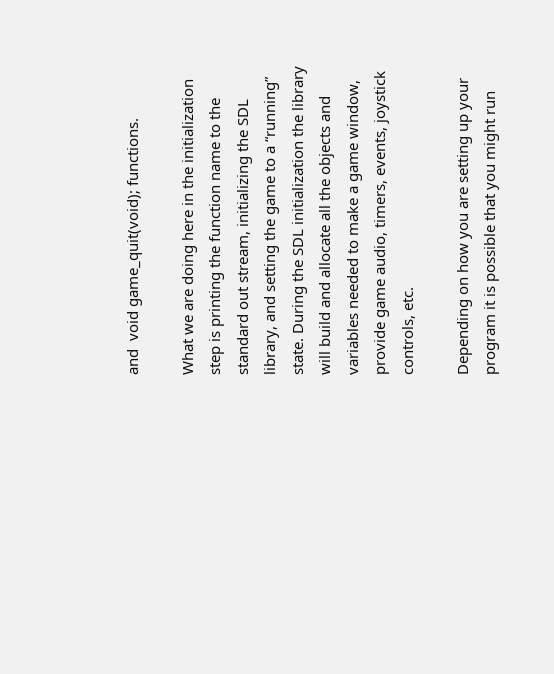and  void game_quit(void); functions.

What we are doing here in the initialization step is printing the function name to the standard out stream, initializing the SDL library, and setting the game to a “running” state. During the SDL initialization the library will build and allocate all the objects and variables needed to make a game window, provide game audio, timers, events, joystick controls, etc.

Depending on how you are setting up your program it is possible that you might run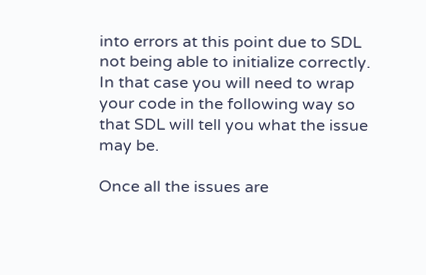into errors at this point due to SDL not being able to initialize correctly. In that case you will need to wrap your code in the following way so that SDL will tell you what the issue may be.

Once all the issues are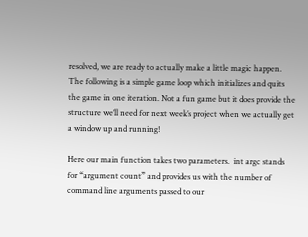resolved, we are ready to actually make a little magic happen. The following is a simple game loop which initializes and quits the game in one iteration. Not a fun game but it does provide the structure we’ll need for next week’s project when we actually get a window up and running!

Here our main function takes two parameters.  int argc stands for “argument count” and provides us with the number of command line arguments passed to our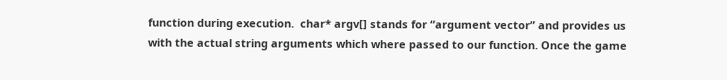function during execution.  char* argv[] stands for “argument vector” and provides us with the actual string arguments which where passed to our function. Once the game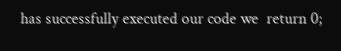has successfully executed our code we  return 0;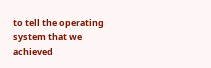to tell the operating system that we achieved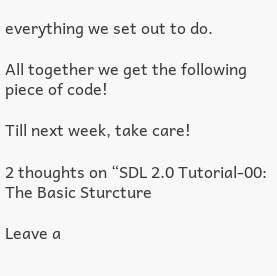everything we set out to do.

All together we get the following piece of code!

Till next week, take care!

2 thoughts on “SDL 2.0 Tutorial-00: The Basic Sturcture

Leave a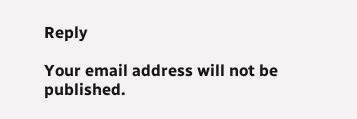Reply

Your email address will not be published.